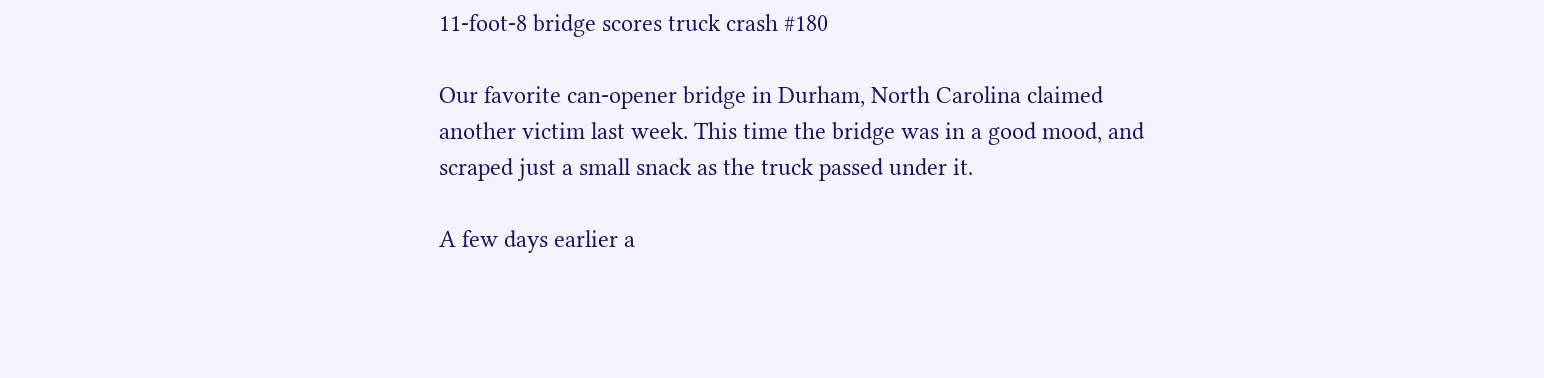11-foot-8 bridge scores truck crash #180

Our favorite can-opener bridge in Durham, North Carolina claimed another victim last week. This time the bridge was in a good mood, and scraped just a small snack as the truck passed under it.

A few days earlier a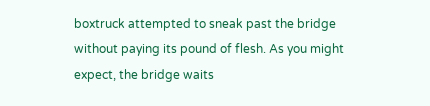boxtruck attempted to sneak past the bridge without paying its pound of flesh. As you might expect, the bridge waits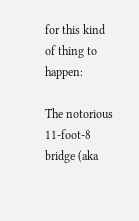for this kind of thing to happen:

The notorious 11-foot-8 bridge (aka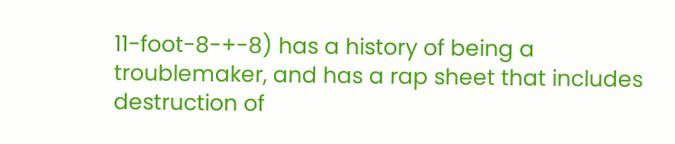11-foot-8-+-8) has a history of being a troublemaker, and has a rap sheet that includes destruction of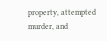property, attempted murder, and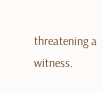threatening a witness.